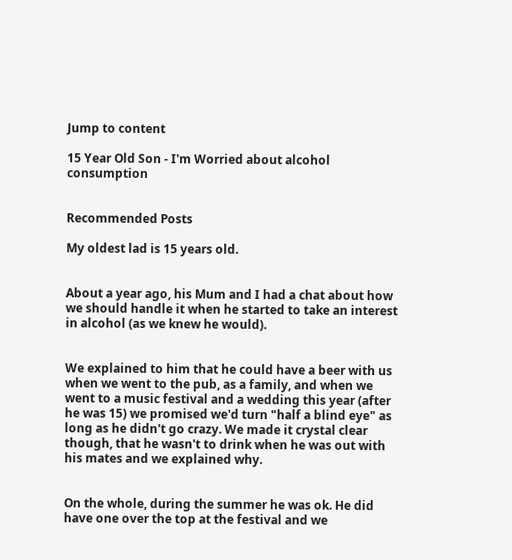Jump to content

15 Year Old Son - I'm Worried about alcohol consumption


Recommended Posts

My oldest lad is 15 years old.


About a year ago, his Mum and I had a chat about how we should handle it when he started to take an interest in alcohol (as we knew he would).


We explained to him that he could have a beer with us when we went to the pub, as a family, and when we went to a music festival and a wedding this year (after he was 15) we promised we'd turn "half a blind eye" as long as he didn't go crazy. We made it crystal clear though, that he wasn't to drink when he was out with his mates and we explained why.


On the whole, during the summer he was ok. He did have one over the top at the festival and we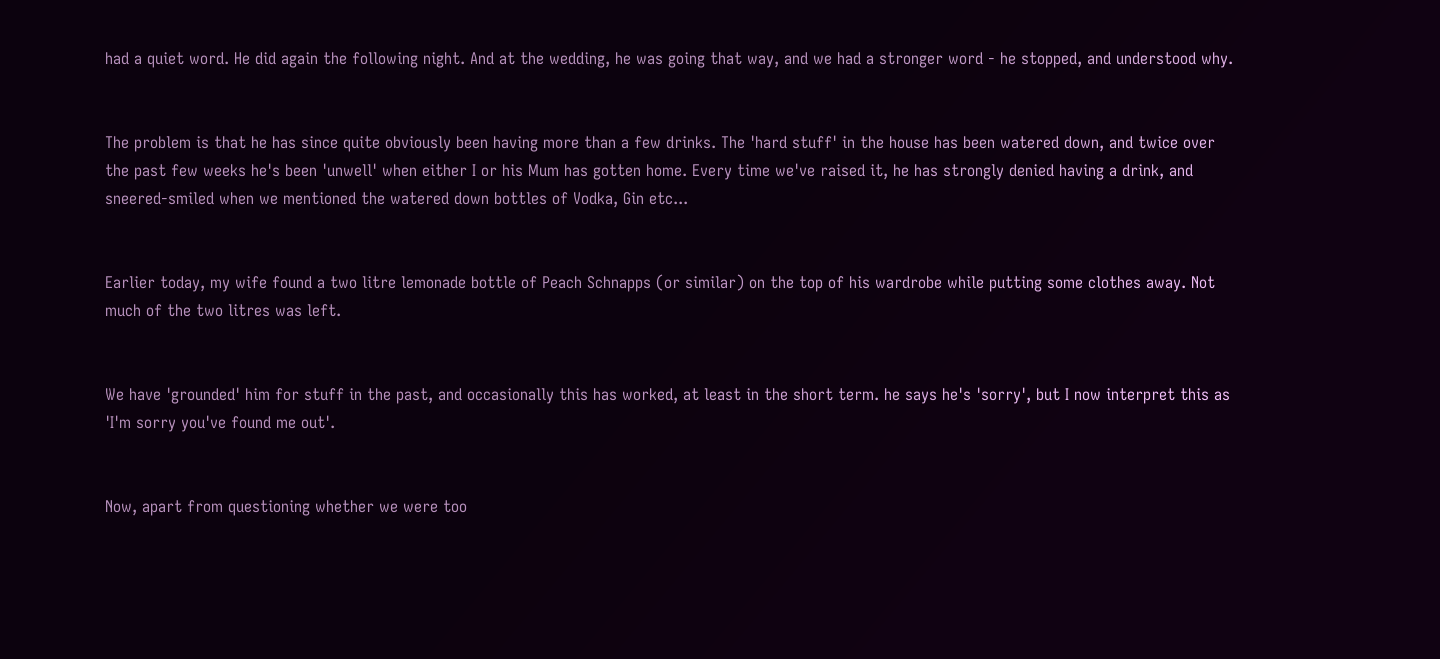had a quiet word. He did again the following night. And at the wedding, he was going that way, and we had a stronger word - he stopped, and understood why.


The problem is that he has since quite obviously been having more than a few drinks. The 'hard stuff' in the house has been watered down, and twice over the past few weeks he's been 'unwell' when either I or his Mum has gotten home. Every time we've raised it, he has strongly denied having a drink, and sneered-smiled when we mentioned the watered down bottles of Vodka, Gin etc...


Earlier today, my wife found a two litre lemonade bottle of Peach Schnapps (or similar) on the top of his wardrobe while putting some clothes away. Not much of the two litres was left.


We have 'grounded' him for stuff in the past, and occasionally this has worked, at least in the short term. he says he's 'sorry', but I now interpret this as 'I'm sorry you've found me out'.


Now, apart from questioning whether we were too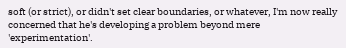soft (or strict), or didn't set clear boundaries, or whatever, I'm now really concerned that he's developing a problem beyond mere 'experimentation'.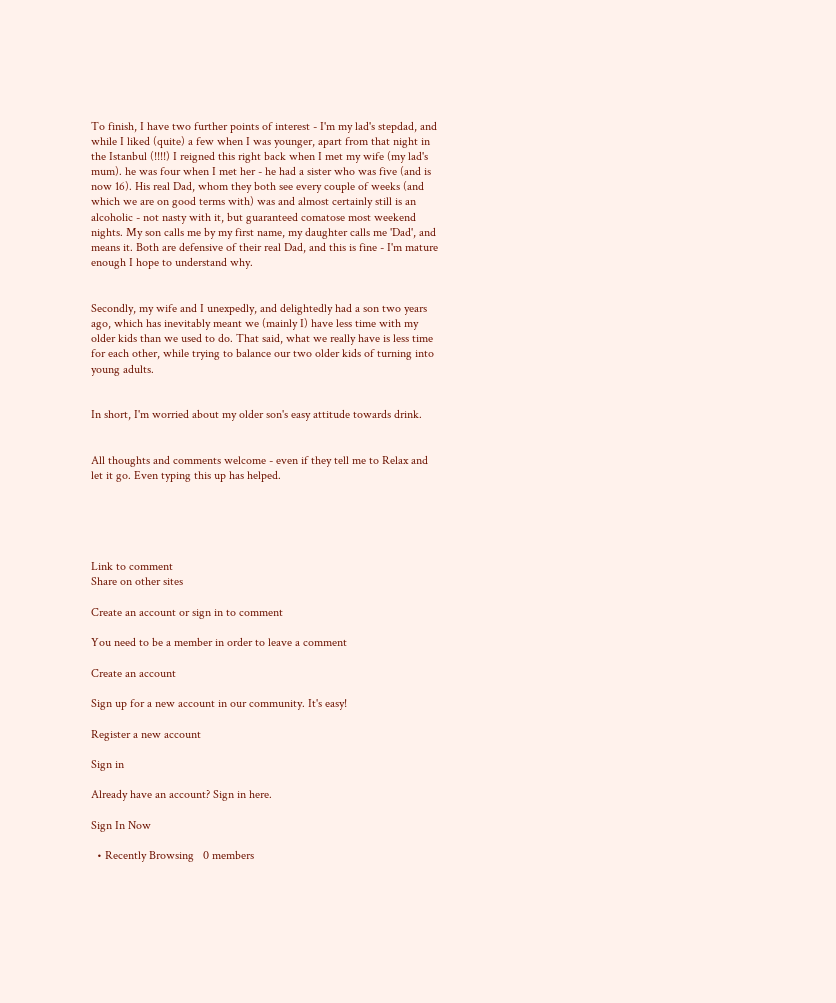To finish, I have two further points of interest - I'm my lad's stepdad, and while I liked (quite) a few when I was younger, apart from that night in the Istanbul (!!!!) I reigned this right back when I met my wife (my lad's mum). he was four when I met her - he had a sister who was five (and is now 16). His real Dad, whom they both see every couple of weeks (and which we are on good terms with) was and almost certainly still is an alcoholic - not nasty with it, but guaranteed comatose most weekend nights. My son calls me by my first name, my daughter calls me 'Dad', and means it. Both are defensive of their real Dad, and this is fine - I'm mature enough I hope to understand why.


Secondly, my wife and I unexpedly, and delightedly had a son two years ago, which has inevitably meant we (mainly I) have less time with my older kids than we used to do. That said, what we really have is less time for each other, while trying to balance our two older kids of turning into young adults.


In short, I'm worried about my older son's easy attitude towards drink.


All thoughts and comments welcome - even if they tell me to Relax and let it go. Even typing this up has helped.





Link to comment
Share on other sites

Create an account or sign in to comment

You need to be a member in order to leave a comment

Create an account

Sign up for a new account in our community. It's easy!

Register a new account

Sign in

Already have an account? Sign in here.

Sign In Now

  • Recently Browsing   0 members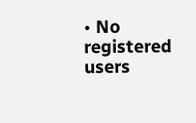• No registered users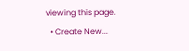viewing this page.
  • Create New...